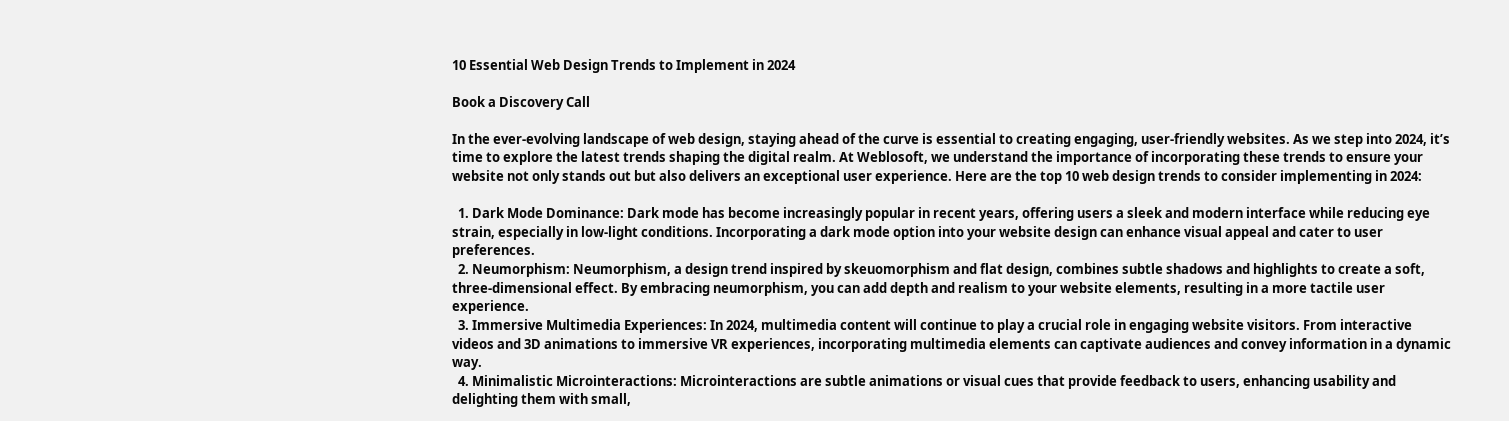10 Essential Web Design Trends to Implement in 2024

Book a Discovery Call

In the ever-evolving landscape of web design, staying ahead of the curve is essential to creating engaging, user-friendly websites. As we step into 2024, it’s time to explore the latest trends shaping the digital realm. At Weblosoft, we understand the importance of incorporating these trends to ensure your website not only stands out but also delivers an exceptional user experience. Here are the top 10 web design trends to consider implementing in 2024:

  1. Dark Mode Dominance: Dark mode has become increasingly popular in recent years, offering users a sleek and modern interface while reducing eye strain, especially in low-light conditions. Incorporating a dark mode option into your website design can enhance visual appeal and cater to user preferences.
  2. Neumorphism: Neumorphism, a design trend inspired by skeuomorphism and flat design, combines subtle shadows and highlights to create a soft, three-dimensional effect. By embracing neumorphism, you can add depth and realism to your website elements, resulting in a more tactile user experience.
  3. Immersive Multimedia Experiences: In 2024, multimedia content will continue to play a crucial role in engaging website visitors. From interactive videos and 3D animations to immersive VR experiences, incorporating multimedia elements can captivate audiences and convey information in a dynamic way.
  4. Minimalistic Microinteractions: Microinteractions are subtle animations or visual cues that provide feedback to users, enhancing usability and delighting them with small,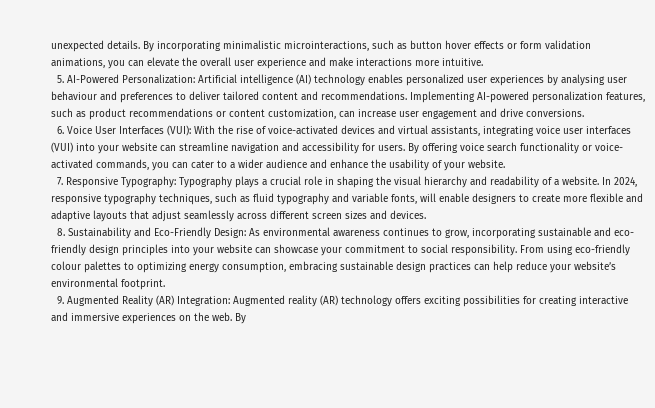unexpected details. By incorporating minimalistic microinteractions, such as button hover effects or form validation animations, you can elevate the overall user experience and make interactions more intuitive.
  5. AI-Powered Personalization: Artificial intelligence (AI) technology enables personalized user experiences by analysing user behaviour and preferences to deliver tailored content and recommendations. Implementing AI-powered personalization features, such as product recommendations or content customization, can increase user engagement and drive conversions.
  6. Voice User Interfaces (VUI): With the rise of voice-activated devices and virtual assistants, integrating voice user interfaces (VUI) into your website can streamline navigation and accessibility for users. By offering voice search functionality or voice-activated commands, you can cater to a wider audience and enhance the usability of your website.
  7. Responsive Typography: Typography plays a crucial role in shaping the visual hierarchy and readability of a website. In 2024, responsive typography techniques, such as fluid typography and variable fonts, will enable designers to create more flexible and adaptive layouts that adjust seamlessly across different screen sizes and devices.
  8. Sustainability and Eco-Friendly Design: As environmental awareness continues to grow, incorporating sustainable and eco-friendly design principles into your website can showcase your commitment to social responsibility. From using eco-friendly colour palettes to optimizing energy consumption, embracing sustainable design practices can help reduce your website’s environmental footprint.
  9. Augmented Reality (AR) Integration: Augmented reality (AR) technology offers exciting possibilities for creating interactive and immersive experiences on the web. By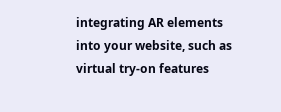integrating AR elements into your website, such as virtual try-on features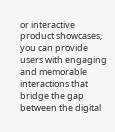or interactive product showcases, you can provide users with engaging and memorable interactions that bridge the gap between the digital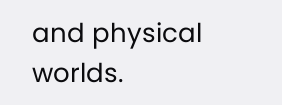and physical worlds.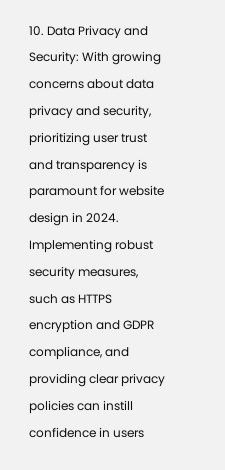10. Data Privacy and Security: With growing concerns about data privacy and security, prioritizing user trust and transparency is paramount for website design in 2024. Implementing robust security measures, such as HTTPS encryption and GDPR compliance, and providing clear privacy policies can instill confidence in users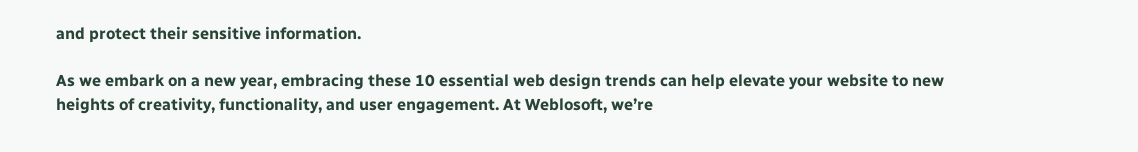and protect their sensitive information.

As we embark on a new year, embracing these 10 essential web design trends can help elevate your website to new heights of creativity, functionality, and user engagement. At Weblosoft, we’re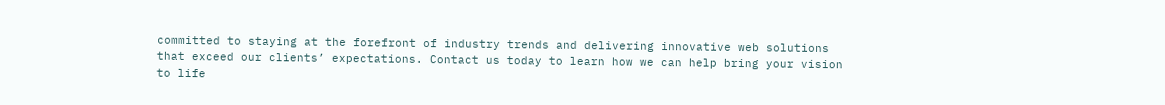committed to staying at the forefront of industry trends and delivering innovative web solutions that exceed our clients’ expectations. Contact us today to learn how we can help bring your vision to life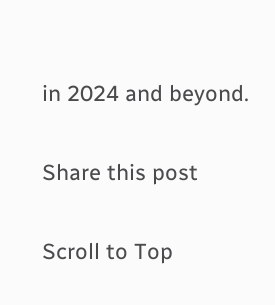in 2024 and beyond.

Share this post

Scroll to Top